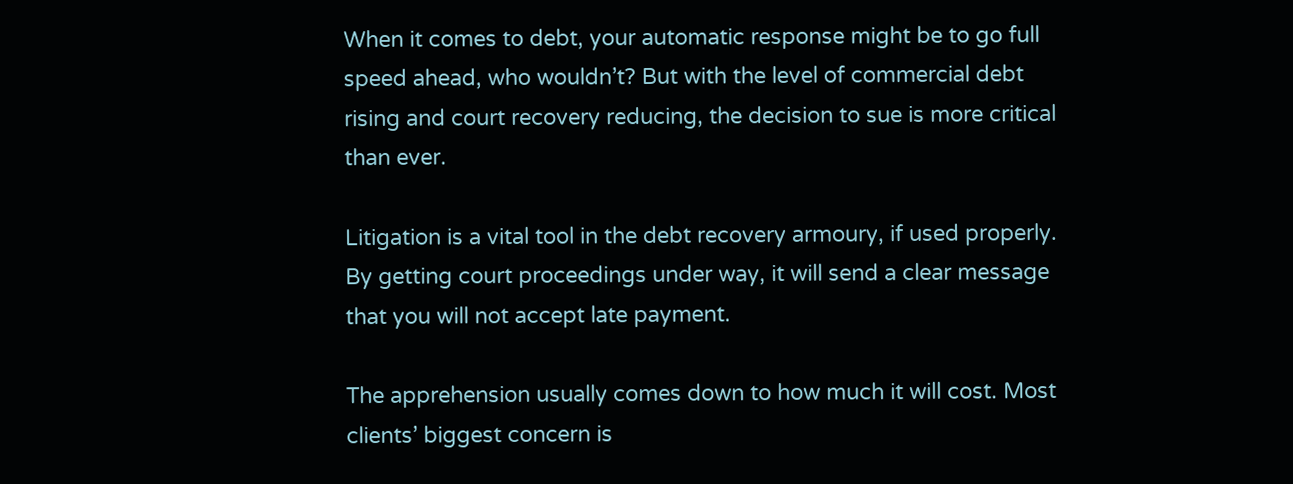When it comes to debt, your automatic response might be to go full speed ahead, who wouldn’t? But with the level of commercial debt rising and court recovery reducing, the decision to sue is more critical than ever.

Litigation is a vital tool in the debt recovery armoury, if used properly. By getting court proceedings under way, it will send a clear message that you will not accept late payment.

The apprehension usually comes down to how much it will cost. Most clients’ biggest concern is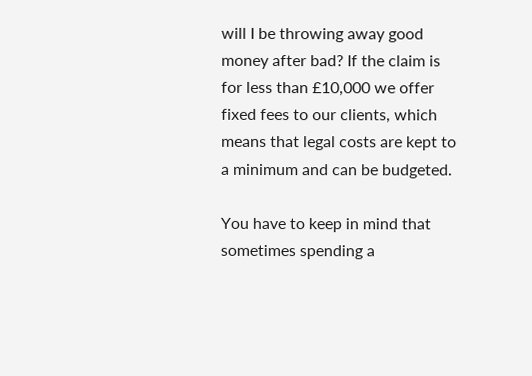will I be throwing away good money after bad? If the claim is for less than £10,000 we offer fixed fees to our clients, which means that legal costs are kept to a minimum and can be budgeted.

You have to keep in mind that sometimes spending a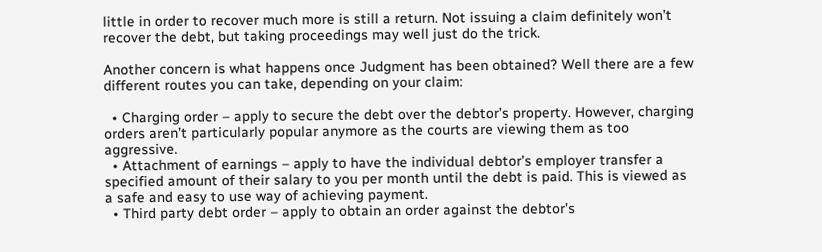little in order to recover much more is still a return. Not issuing a claim definitely won’t recover the debt, but taking proceedings may well just do the trick.

Another concern is what happens once Judgment has been obtained? Well there are a few different routes you can take, depending on your claim:

  • Charging order – apply to secure the debt over the debtor’s property. However, charging orders aren’t particularly popular anymore as the courts are viewing them as too aggressive.
  • Attachment of earnings – apply to have the individual debtor’s employer transfer a specified amount of their salary to you per month until the debt is paid. This is viewed as a safe and easy to use way of achieving payment.
  • Third party debt order – apply to obtain an order against the debtor’s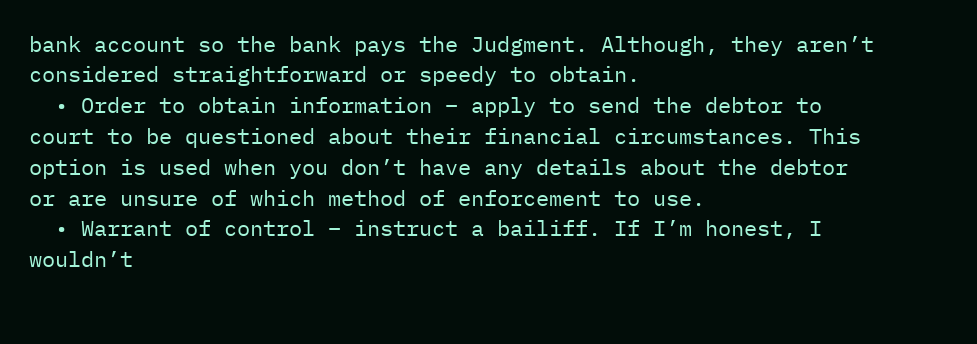bank account so the bank pays the Judgment. Although, they aren’t considered straightforward or speedy to obtain.
  • Order to obtain information – apply to send the debtor to court to be questioned about their financial circumstances. This option is used when you don’t have any details about the debtor or are unsure of which method of enforcement to use.
  • Warrant of control – instruct a bailiff. If I’m honest, I wouldn’t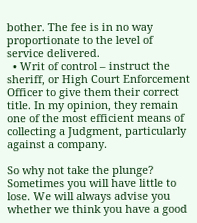bother. The fee is in no way proportionate to the level of service delivered.
  • Writ of control – instruct the sheriff, or High Court Enforcement Officer to give them their correct title. In my opinion, they remain one of the most efficient means of collecting a Judgment, particularly against a company.

So why not take the plunge? Sometimes you will have little to lose. We will always advise you whether we think you have a good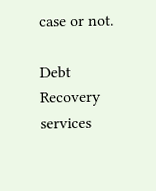case or not.

Debt Recovery services